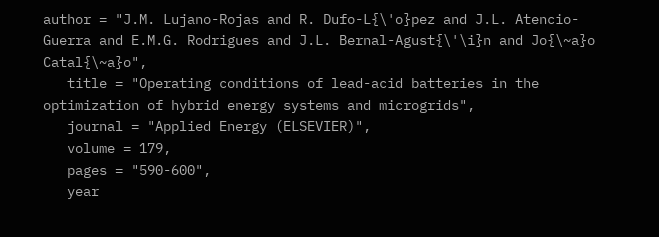author = "J.M. Lujano-Rojas and R. Dufo-L{\'o}pez and J.L. Atencio-Guerra and E.M.G. Rodrigues and J.L. Bernal-Agust{\'\i}n and Jo{\~a}o Catal{\~a}o",
   title = "Operating conditions of lead-acid batteries in the optimization of hybrid energy systems and microgrids",
   journal = "Applied Energy (ELSEVIER)",
   volume = 179,
   pages = "590-600",
   year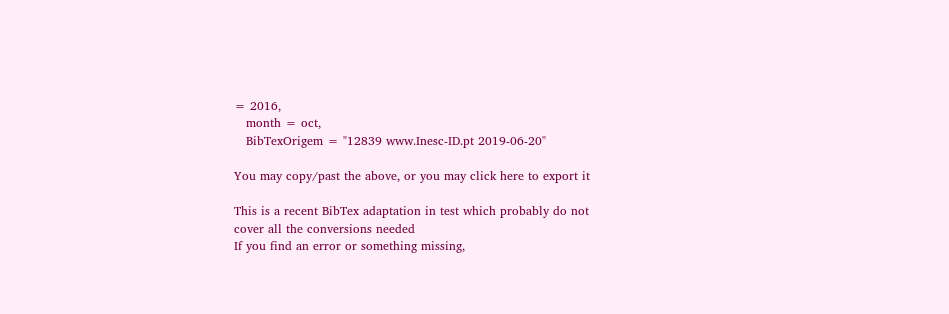= 2016,
   month = oct,
   BibTexOrigem = "12839 www.Inesc-ID.pt 2019-06-20"

You may copy/past the above, or you may click here to export it

This is a recent BibTex adaptation in test which probably do not cover all the conversions needed
If you find an error or something missing,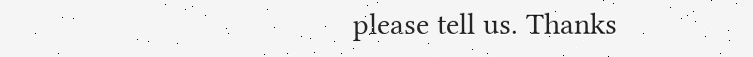please tell us. Thanks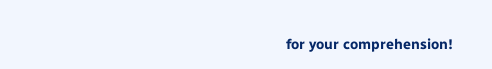for your comprehension!